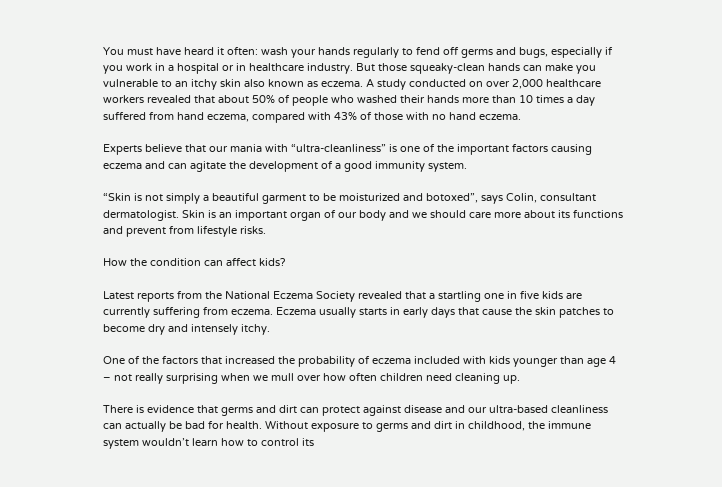You must have heard it often: wash your hands regularly to fend off germs and bugs, especially if you work in a hospital or in healthcare industry. But those squeaky-clean hands can make you vulnerable to an itchy skin also known as eczema. A study conducted on over 2,000 healthcare workers revealed that about 50% of people who washed their hands more than 10 times a day suffered from hand eczema, compared with 43% of those with no hand eczema.

Experts believe that our mania with “ultra-cleanliness” is one of the important factors causing eczema and can agitate the development of a good immunity system.

“Skin is not simply a beautiful garment to be moisturized and botoxed”, says Colin, consultant dermatologist. Skin is an important organ of our body and we should care more about its functions and prevent from lifestyle risks.

How the condition can affect kids?

Latest reports from the National Eczema Society revealed that a startling one in five kids are currently suffering from eczema. Eczema usually starts in early days that cause the skin patches to become dry and intensely itchy.

One of the factors that increased the probability of eczema included with kids younger than age 4 – not really surprising when we mull over how often children need cleaning up.

There is evidence that germs and dirt can protect against disease and our ultra-based cleanliness can actually be bad for health. Without exposure to germs and dirt in childhood, the immune system wouldn’t learn how to control its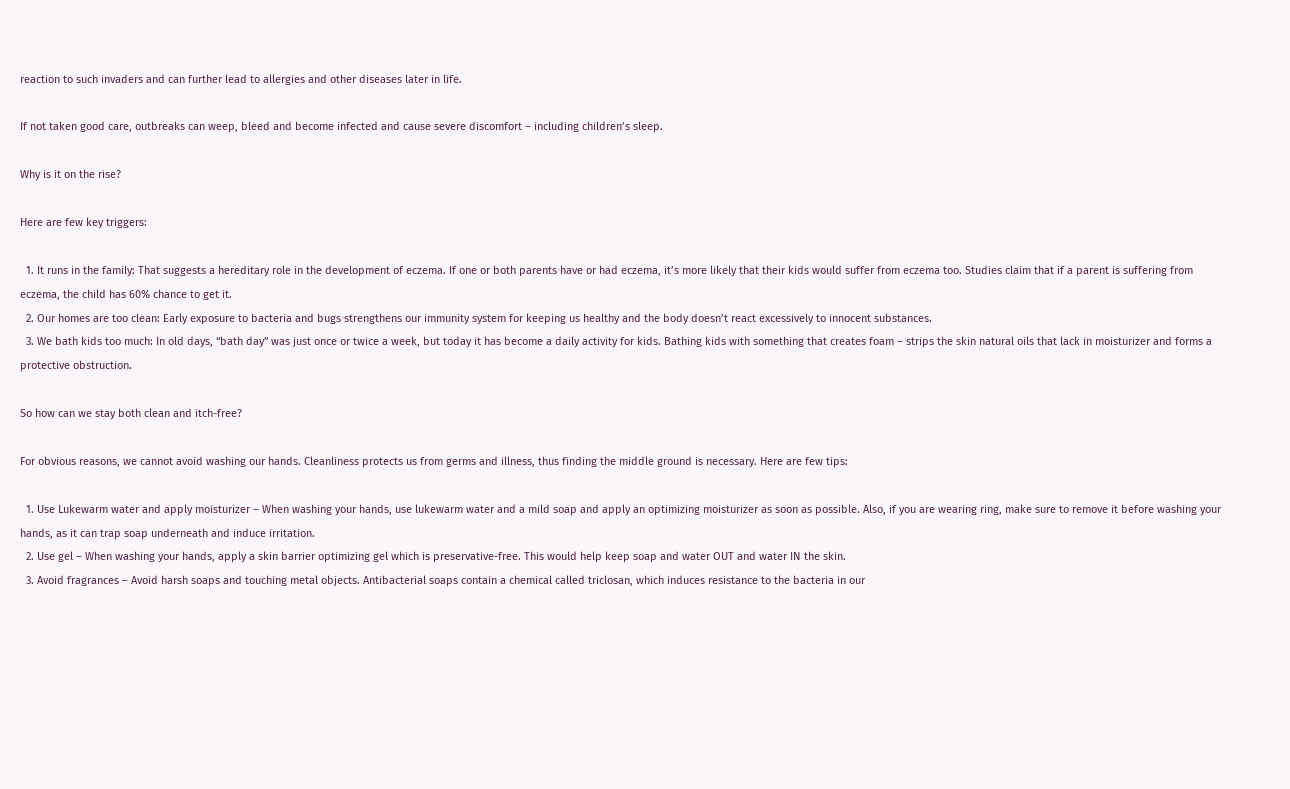reaction to such invaders and can further lead to allergies and other diseases later in life.

If not taken good care, outbreaks can weep, bleed and become infected and cause severe discomfort – including children’s sleep.

Why is it on the rise?

Here are few key triggers:

  1. It runs in the family: That suggests a hereditary role in the development of eczema. If one or both parents have or had eczema, it’s more likely that their kids would suffer from eczema too. Studies claim that if a parent is suffering from eczema, the child has 60% chance to get it.
  2. Our homes are too clean: Early exposure to bacteria and bugs strengthens our immunity system for keeping us healthy and the body doesn’t react excessively to innocent substances.
  3. We bath kids too much: In old days, “bath day” was just once or twice a week, but today it has become a daily activity for kids. Bathing kids with something that creates foam – strips the skin natural oils that lack in moisturizer and forms a protective obstruction.

So how can we stay both clean and itch-free?

For obvious reasons, we cannot avoid washing our hands. Cleanliness protects us from germs and illness, thus finding the middle ground is necessary. Here are few tips:

  1. Use Lukewarm water and apply moisturizer – When washing your hands, use lukewarm water and a mild soap and apply an optimizing moisturizer as soon as possible. Also, if you are wearing ring, make sure to remove it before washing your hands, as it can trap soap underneath and induce irritation.
  2. Use gel – When washing your hands, apply a skin barrier optimizing gel which is preservative-free. This would help keep soap and water OUT and water IN the skin.
  3. Avoid fragrances – Avoid harsh soaps and touching metal objects. Antibacterial soaps contain a chemical called triclosan, which induces resistance to the bacteria in our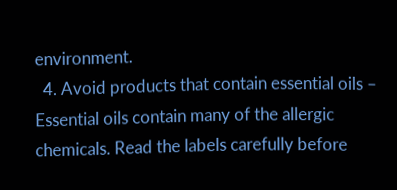environment.
  4. Avoid products that contain essential oils – Essential oils contain many of the allergic chemicals. Read the labels carefully before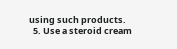using such products.
  5. Use a steroid cream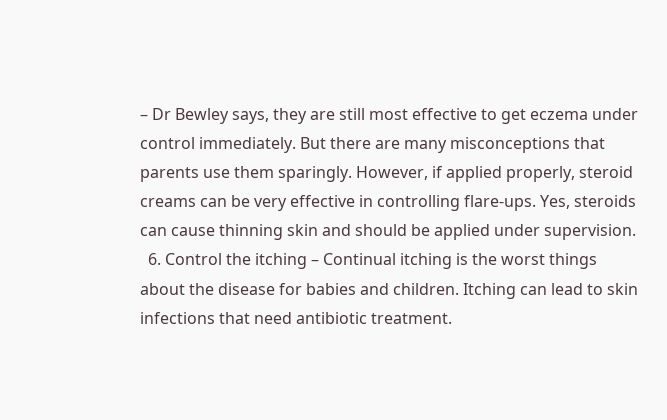– Dr Bewley says, they are still most effective to get eczema under control immediately. But there are many misconceptions that parents use them sparingly. However, if applied properly, steroid creams can be very effective in controlling flare-ups. Yes, steroids can cause thinning skin and should be applied under supervision.
  6. Control the itching – Continual itching is the worst things about the disease for babies and children. Itching can lead to skin infections that need antibiotic treatment.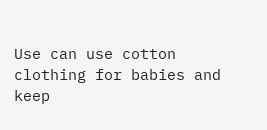Use can use cotton clothing for babies and keep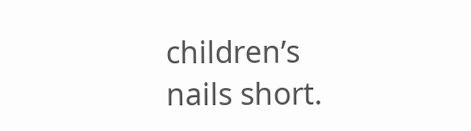children’s nails short.